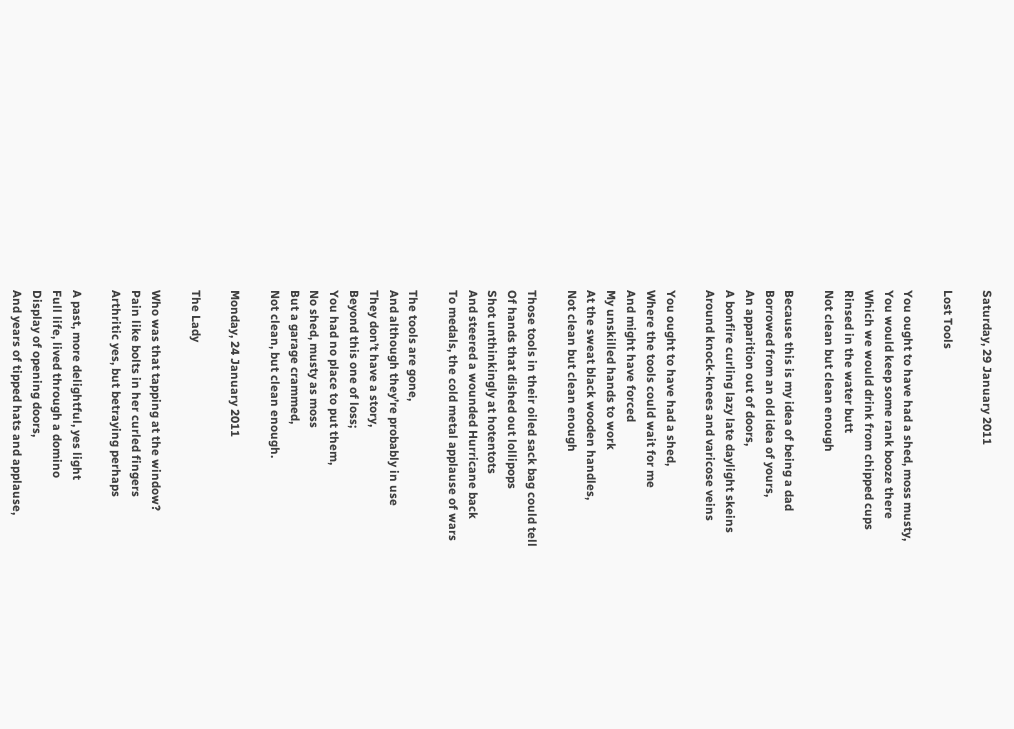Saturday, 29 January 2011

Lost Tools

You ought to have had a shed, moss musty,
You would keep some rank booze there
Which we would drink from chipped cups
Rinsed in the water butt
Not clean but clean enough

Because this is my idea of being a dad
Borrowed from an old idea of yours,
An apparition out of doors,
A bonfire curling lazy late daylight skeins
Around knock-knees and varicose veins

You ought to have had a shed,
Where the tools could wait for me
And might have forced
My unskilled hands to work
At the sweat black wooden handles,
Not clean but clean enough

Those tools in their oiled sack bag could tell
Of hands that dished out lollipops
Shot unthinkingly at hotentots
And steered a wounded Hurricane back
To medals, the cold metal applause of wars

The tools are gone,
And although they’re probably in use
They don’t have a story,
Beyond this one of loss;
You had no place to put them,
No shed, musty as moss
But a garage crammed,
Not clean, but clean enough.

Monday, 24 January 2011

The Lady

Who was that tapping at the window?
Pain like bolts in her curled fingers
Arthritic yes, but betraying perhaps

A past, more delightful, yes light
Full life, lived through a domino
Display of opening doors,
And years of tipped hats and applause,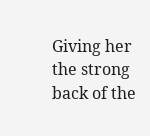Giving her the strong back of the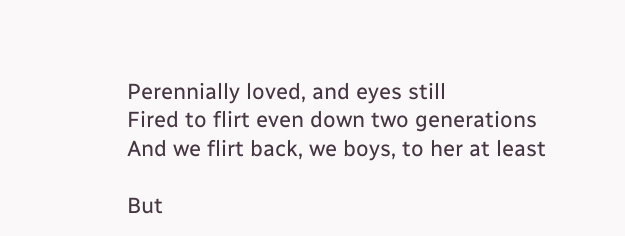Perennially loved, and eyes still
Fired to flirt even down two generations
And we flirt back, we boys, to her at least

But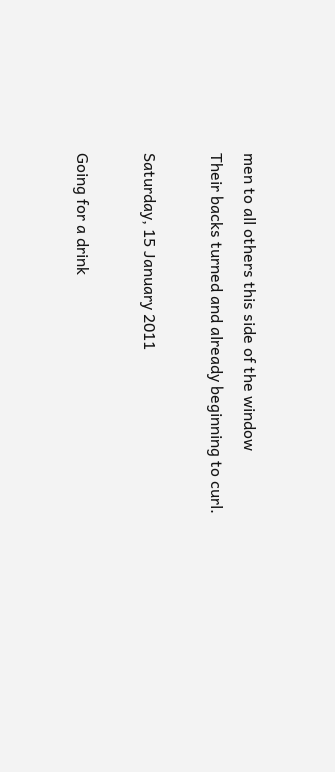men to all others this side of the window
Their backs turned and already beginning to curl.

Saturday, 15 January 2011

Going for a drink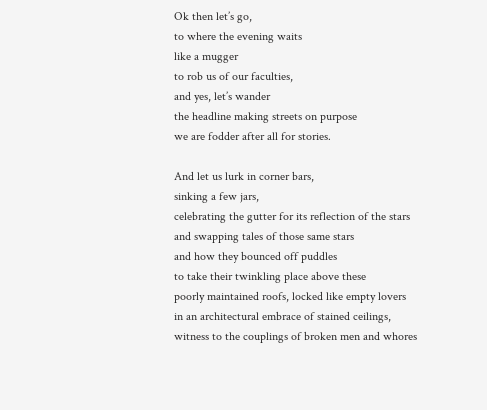Ok then let’s go,
to where the evening waits
like a mugger
to rob us of our faculties,
and yes, let’s wander
the headline making streets on purpose
we are fodder after all for stories.

And let us lurk in corner bars,
sinking a few jars,
celebrating the gutter for its reflection of the stars
and swapping tales of those same stars
and how they bounced off puddles
to take their twinkling place above these
poorly maintained roofs, locked like empty lovers
in an architectural embrace of stained ceilings,
witness to the couplings of broken men and whores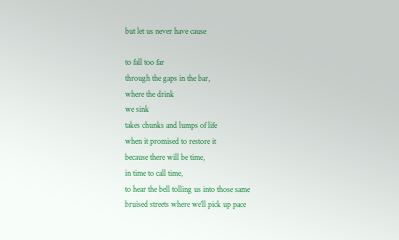but let us never have cause

to fall too far
through the gaps in the bar,
where the drink
we sink
takes chunks and lumps of life
when it promised to restore it
because there will be time,
in time to call time,
to hear the bell tolling us into those same
bruised streets where we’ll pick up pace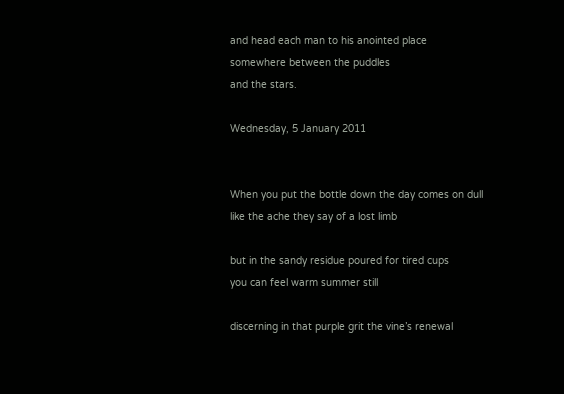and head each man to his anointed place
somewhere between the puddles
and the stars.

Wednesday, 5 January 2011


When you put the bottle down the day comes on dull
like the ache they say of a lost limb

but in the sandy residue poured for tired cups
you can feel warm summer still

discerning in that purple grit the vine’s renewal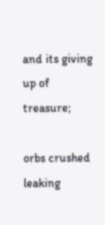and its giving up of treasure;

orbs crushed leaking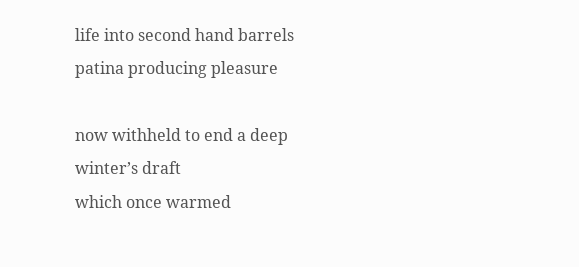life into second hand barrels
patina producing pleasure

now withheld to end a deep winter’s draft
which once warmed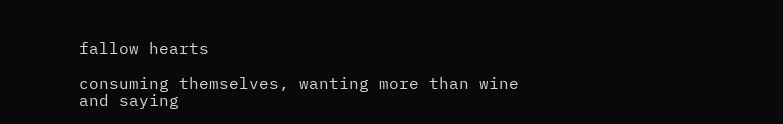fallow hearts

consuming themselves, wanting more than wine
and saying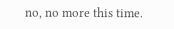no, no more this time.